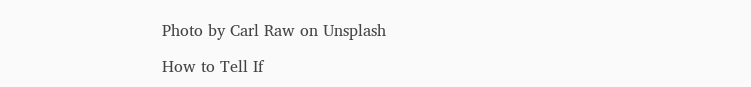Photo by Carl Raw on Unsplash

How to Tell If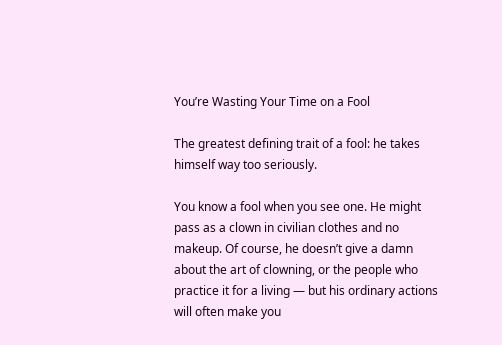You’re Wasting Your Time on a Fool

The greatest defining trait of a fool: he takes himself way too seriously.

You know a fool when you see one. He might pass as a clown in civilian clothes and no makeup. Of course, he doesn’t give a damn about the art of clowning, or the people who practice it for a living — but his ordinary actions will often make you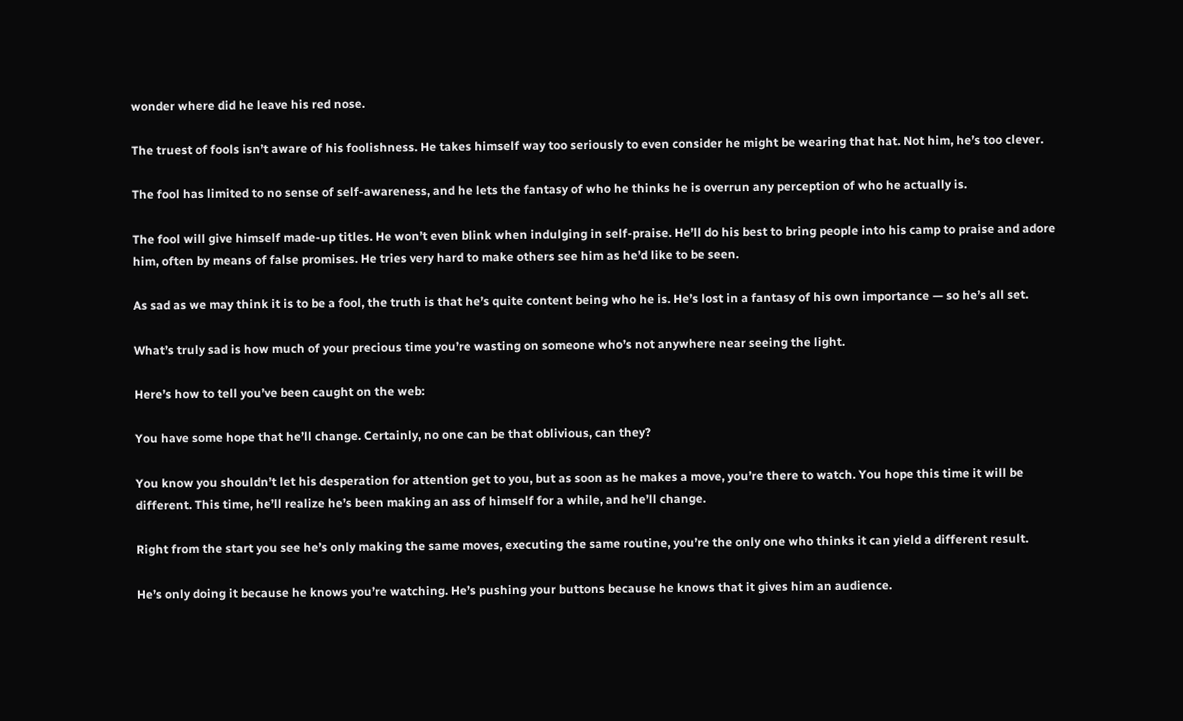wonder where did he leave his red nose.

The truest of fools isn’t aware of his foolishness. He takes himself way too seriously to even consider he might be wearing that hat. Not him, he’s too clever.

The fool has limited to no sense of self-awareness, and he lets the fantasy of who he thinks he is overrun any perception of who he actually is.

The fool will give himself made-up titles. He won’t even blink when indulging in self-praise. He’ll do his best to bring people into his camp to praise and adore him, often by means of false promises. He tries very hard to make others see him as he’d like to be seen.

As sad as we may think it is to be a fool, the truth is that he’s quite content being who he is. He’s lost in a fantasy of his own importance — so he’s all set.

What’s truly sad is how much of your precious time you’re wasting on someone who’s not anywhere near seeing the light.

Here’s how to tell you’ve been caught on the web:

You have some hope that he’ll change. Certainly, no one can be that oblivious, can they?

You know you shouldn’t let his desperation for attention get to you, but as soon as he makes a move, you’re there to watch. You hope this time it will be different. This time, he’ll realize he’s been making an ass of himself for a while, and he’ll change.

Right from the start you see he’s only making the same moves, executing the same routine, you’re the only one who thinks it can yield a different result.

He’s only doing it because he knows you’re watching. He’s pushing your buttons because he knows that it gives him an audience.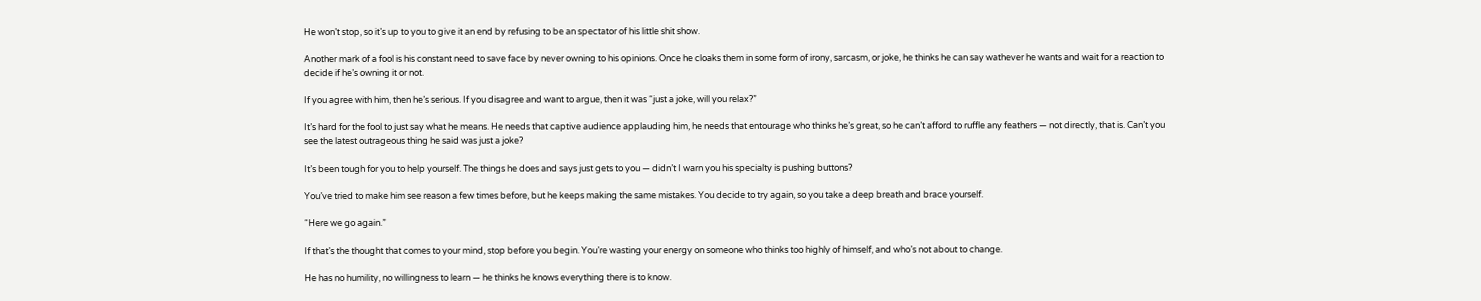He won’t stop, so it’s up to you to give it an end by refusing to be an spectator of his little shit show.

Another mark of a fool is his constant need to save face by never owning to his opinions. Once he cloaks them in some form of irony, sarcasm, or joke, he thinks he can say wathever he wants and wait for a reaction to decide if he’s owning it or not.

If you agree with him, then he’s serious. If you disagree and want to argue, then it was “just a joke, will you relax?”

It’s hard for the fool to just say what he means. He needs that captive audience applauding him, he needs that entourage who thinks he’s great, so he can’t afford to ruffle any feathers — not directly, that is. Can’t you see the latest outrageous thing he said was just a joke?

It’s been tough for you to help yourself. The things he does and says just gets to you — didn’t I warn you his specialty is pushing buttons?

You’ve tried to make him see reason a few times before, but he keeps making the same mistakes. You decide to try again, so you take a deep breath and brace yourself.

“Here we go again.”

If that’s the thought that comes to your mind, stop before you begin. You’re wasting your energy on someone who thinks too highly of himself, and who’s not about to change.

He has no humility, no willingness to learn — he thinks he knows everything there is to know.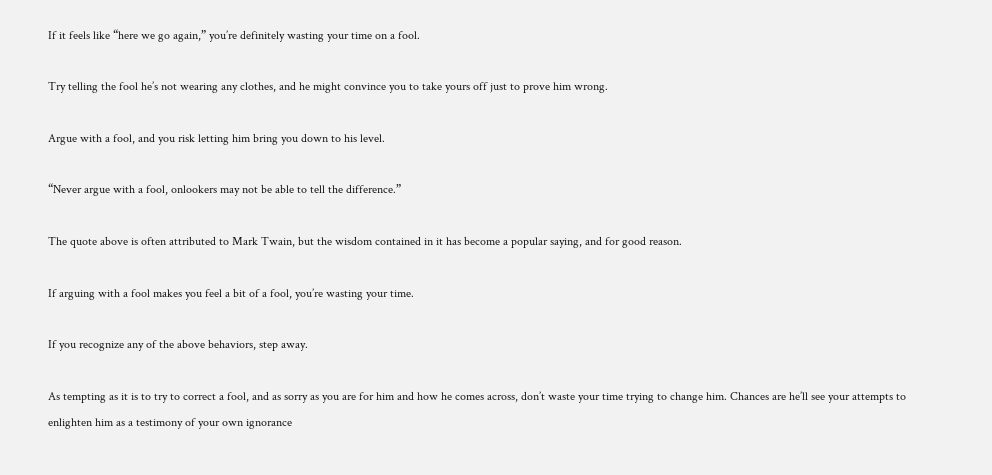If it feels like “here we go again,” you’re definitely wasting your time on a fool.

Try telling the fool he’s not wearing any clothes, and he might convince you to take yours off just to prove him wrong.

Argue with a fool, and you risk letting him bring you down to his level.

“Never argue with a fool, onlookers may not be able to tell the difference.”

The quote above is often attributed to Mark Twain, but the wisdom contained in it has become a popular saying, and for good reason.

If arguing with a fool makes you feel a bit of a fool, you’re wasting your time.

If you recognize any of the above behaviors, step away.

As tempting as it is to try to correct a fool, and as sorry as you are for him and how he comes across, don’t waste your time trying to change him. Chances are he’ll see your attempts to enlighten him as a testimony of your own ignorance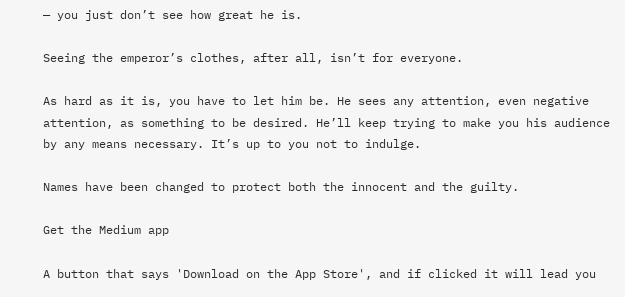— you just don’t see how great he is.

Seeing the emperor’s clothes, after all, isn’t for everyone.

As hard as it is, you have to let him be. He sees any attention, even negative attention, as something to be desired. He’ll keep trying to make you his audience by any means necessary. It’s up to you not to indulge.

Names have been changed to protect both the innocent and the guilty.

Get the Medium app

A button that says 'Download on the App Store', and if clicked it will lead you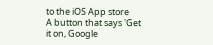to the iOS App store
A button that says 'Get it on, Google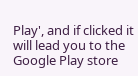Play', and if clicked it will lead you to the Google Play store